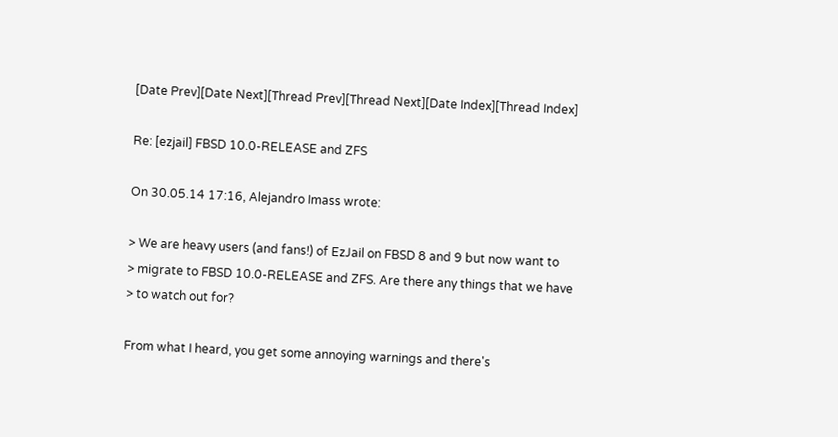[Date Prev][Date Next][Thread Prev][Thread Next][Date Index][Thread Index]

Re: [ezjail] FBSD 10.0-RELEASE and ZFS

On 30.05.14 17:16, Alejandro Imass wrote:

> We are heavy users (and fans!) of EzJail on FBSD 8 and 9 but now want to
> migrate to FBSD 10.0-RELEASE and ZFS. Are there any things that we have
> to watch out for?

From what I heard, you get some annoying warnings and there's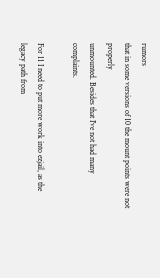rumors
that in some versions of 10 the mount points were not properly
unmounted. Besides that I've not had many complaints.

For 11 I need to put more work into ezjail, as the legacy path from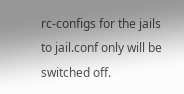rc-configs for the jails to jail.conf only will be switched off.